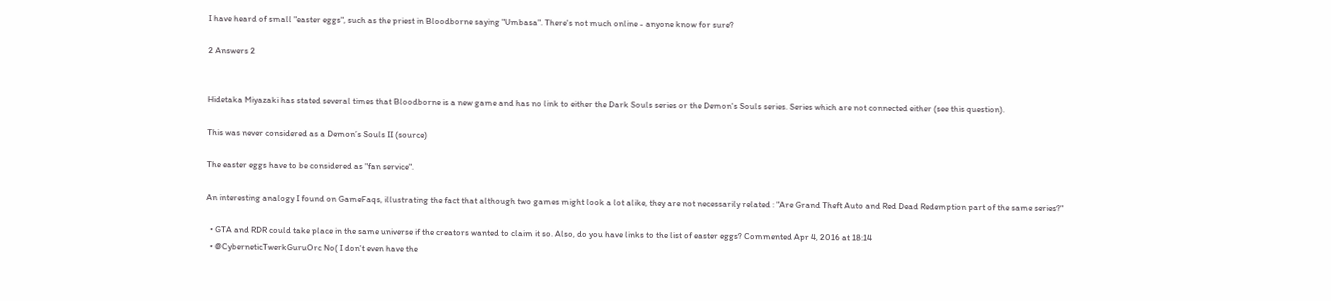I have heard of small "easter eggs", such as the priest in Bloodborne saying "Umbasa". There's not much online - anyone know for sure?

2 Answers 2


Hidetaka Miyazaki has stated several times that Bloodborne is a new game and has no link to either the Dark Souls series or the Demon's Souls series. Series which are not connected either (see this question).

This was never considered as a Demon’s Souls II (source)

The easter eggs have to be considered as "fan service".

An interesting analogy I found on GameFaqs, illustrating the fact that although two games might look a lot alike, they are not necessarily related : "Are Grand Theft Auto and Red Dead Redemption part of the same series?"

  • GTA and RDR could take place in the same universe if the creators wanted to claim it so. Also, do you have links to the list of easter eggs? Commented Apr 4, 2016 at 18:14
  • @CyberneticTwerkGuruOrc No( I don't even have the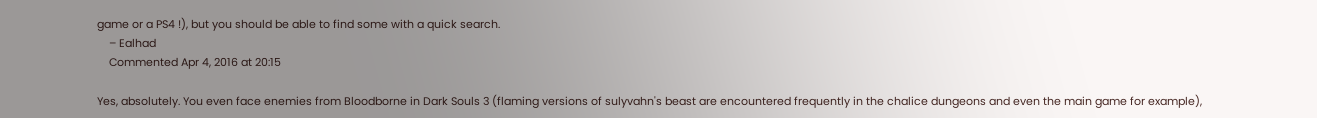game or a PS4 !), but you should be able to find some with a quick search.
    – Ealhad
    Commented Apr 4, 2016 at 20:15

Yes, absolutely. You even face enemies from Bloodborne in Dark Souls 3 (flaming versions of sulyvahn's beast are encountered frequently in the chalice dungeons and even the main game for example),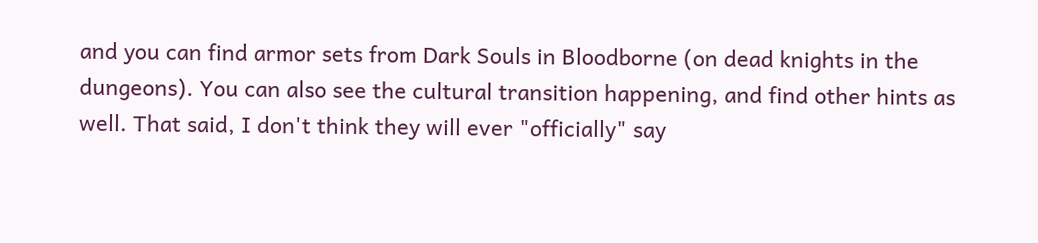and you can find armor sets from Dark Souls in Bloodborne (on dead knights in the dungeons). You can also see the cultural transition happening, and find other hints as well. That said, I don't think they will ever "officially" say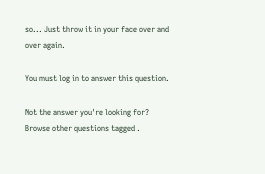so... Just throw it in your face over and over again.

You must log in to answer this question.

Not the answer you're looking for? Browse other questions tagged .